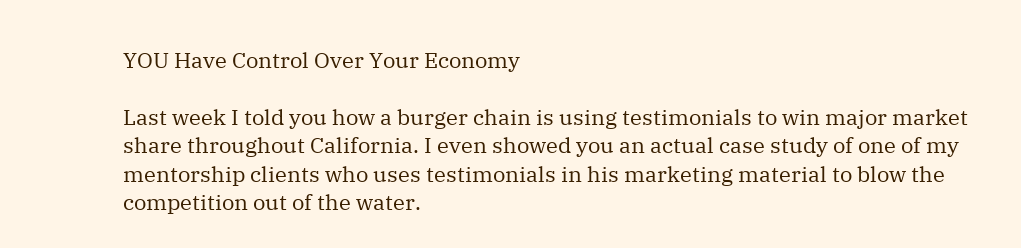YOU Have Control Over Your Economy

Last week I told you how a burger chain is using testimonials to win major market share throughout California. I even showed you an actual case study of one of my mentorship clients who uses testimonials in his marketing material to blow the competition out of the water.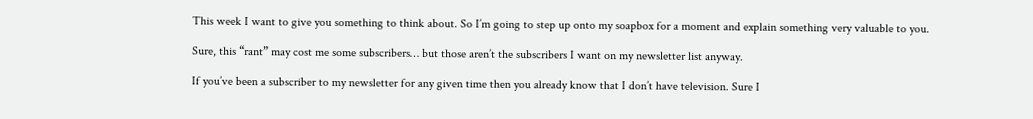This week I want to give you something to think about. So I’m going to step up onto my soapbox for a moment and explain something very valuable to you.

Sure, this “rant” may cost me some subscribers… but those aren’t the subscribers I want on my newsletter list anyway.

If you’ve been a subscriber to my newsletter for any given time then you already know that I don’t have television. Sure I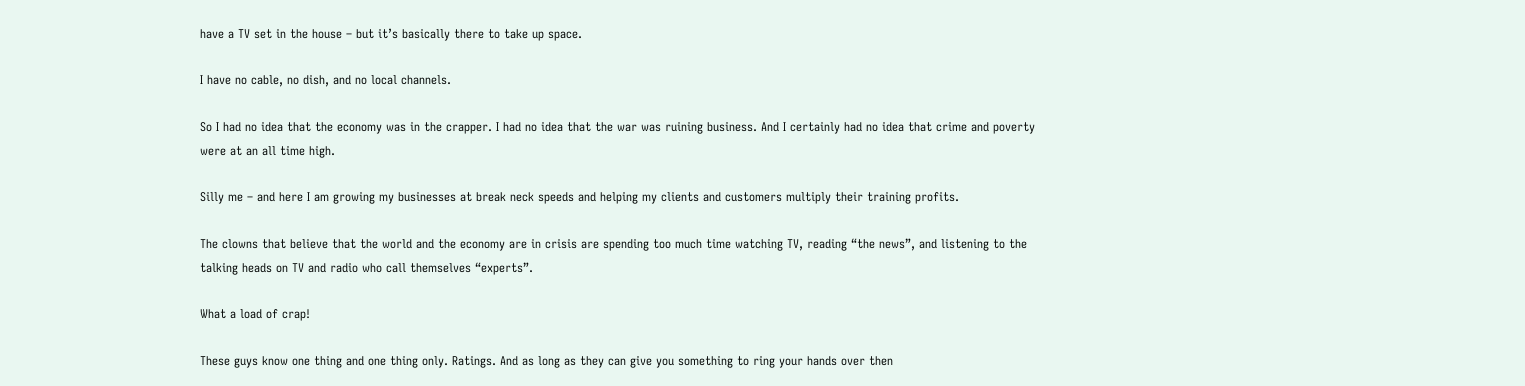have a TV set in the house – but it’s basically there to take up space.

I have no cable, no dish, and no local channels.

So I had no idea that the economy was in the crapper. I had no idea that the war was ruining business. And I certainly had no idea that crime and poverty were at an all time high.

Silly me – and here I am growing my businesses at break neck speeds and helping my clients and customers multiply their training profits.

The clowns that believe that the world and the economy are in crisis are spending too much time watching TV, reading “the news”, and listening to the talking heads on TV and radio who call themselves “experts”.

What a load of crap!

These guys know one thing and one thing only. Ratings. And as long as they can give you something to ring your hands over then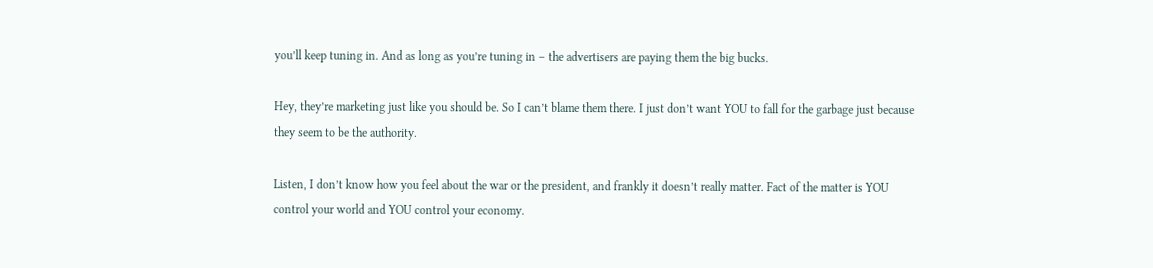you’ll keep tuning in. And as long as you’re tuning in – the advertisers are paying them the big bucks.

Hey, they’re marketing just like you should be. So I can’t blame them there. I just don’t want YOU to fall for the garbage just because they seem to be the authority.

Listen, I don’t know how you feel about the war or the president, and frankly it doesn’t really matter. Fact of the matter is YOU control your world and YOU control your economy.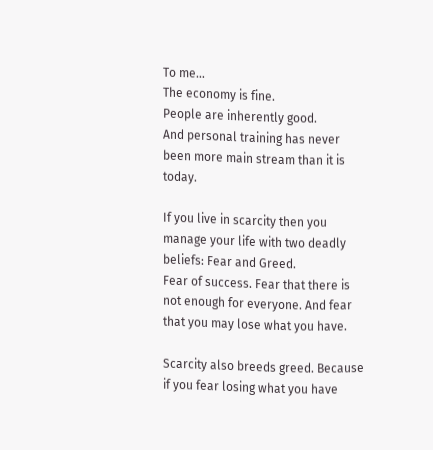To me…
The economy is fine.
People are inherently good.
And personal training has never been more main stream than it is today.

If you live in scarcity then you manage your life with two deadly beliefs: Fear and Greed.
Fear of success. Fear that there is not enough for everyone. And fear that you may lose what you have.

Scarcity also breeds greed. Because if you fear losing what you have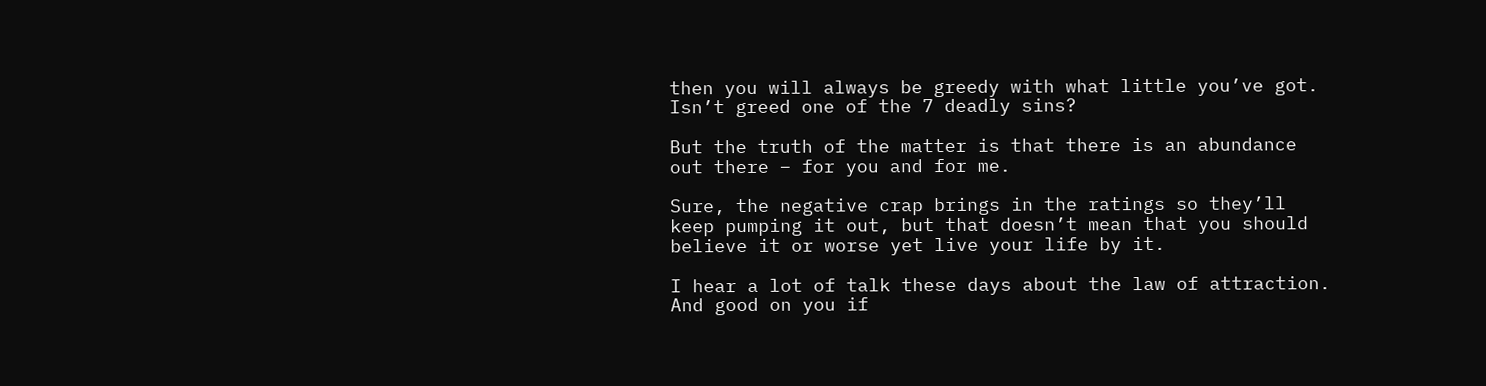then you will always be greedy with what little you’ve got. Isn’t greed one of the 7 deadly sins?

But the truth of the matter is that there is an abundance out there – for you and for me.

Sure, the negative crap brings in the ratings so they’ll keep pumping it out, but that doesn’t mean that you should believe it or worse yet live your life by it.

I hear a lot of talk these days about the law of attraction. And good on you if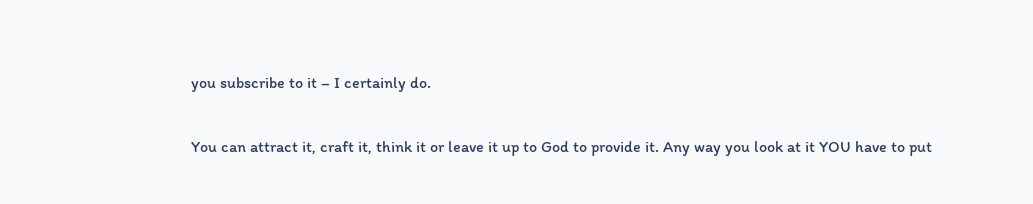you subscribe to it – I certainly do.

You can attract it, craft it, think it or leave it up to God to provide it. Any way you look at it YOU have to put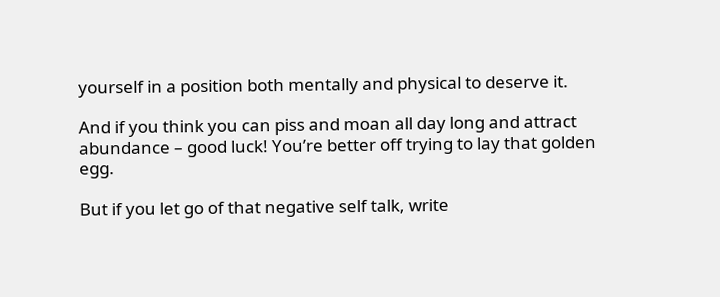yourself in a position both mentally and physical to deserve it.

And if you think you can piss and moan all day long and attract abundance – good luck! You’re better off trying to lay that golden egg.

But if you let go of that negative self talk, write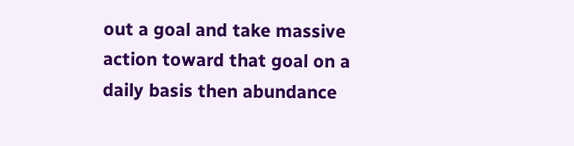out a goal and take massive action toward that goal on a daily basis then abundance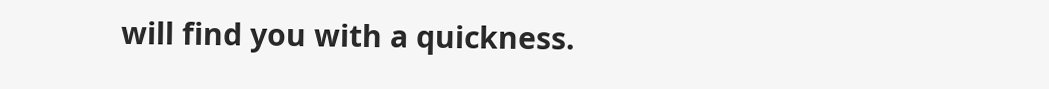will find you with a quickness.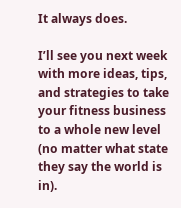It always does.

I’ll see you next week with more ideas, tips, and strategies to take your fitness business to a whole new level (no matter what state they say the world is in).